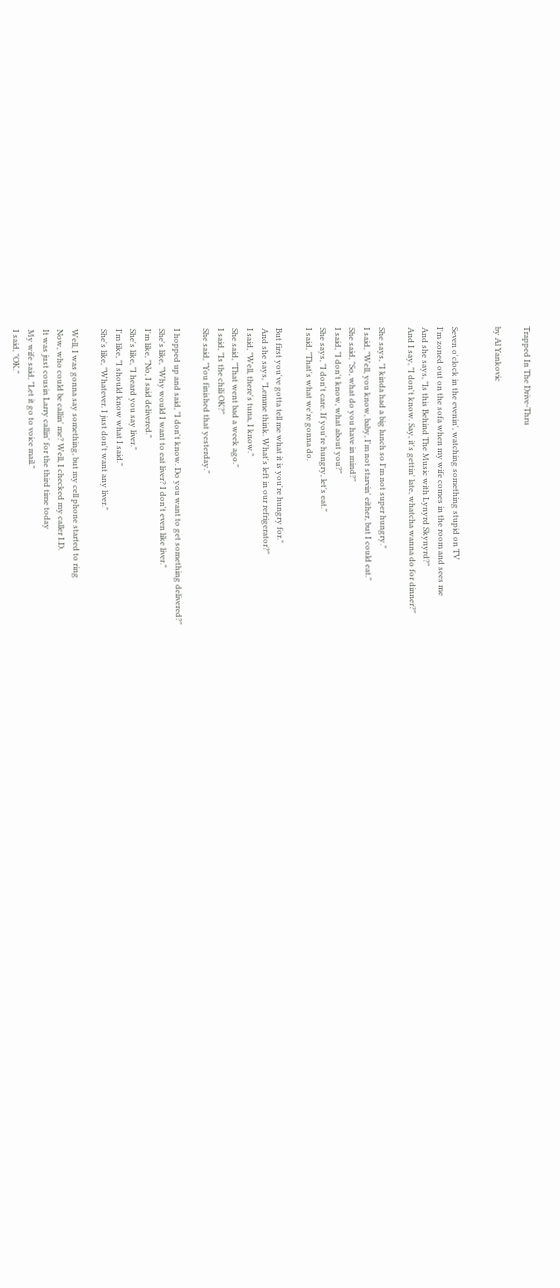Trapped In The Drive-Thru

by Al Yankovic


Seven o'clock in the evenin', watching something stupid on TV
I'm zoned out on the sofa when my wife comes in the room and sees me
And she says, "Is this Behind The Music with Lynyrd Skynyrd?"
And I say, "I don't know. Say, it's gettin' late, whatcha wanna do for dinner?"

She says, "I kinda had a big lunch so I'm not super hungry."
I said, "Well, you know, baby, I'm not starvin' either, but I could eat."
She said, "So, what do you have in mind?"
I said, "I don't know, what about you?"
She says, "I don't care. If you're hungry, let's eat."
I said, "That's what we're gonna do.

But first you've gotta tell me what it is you're hungry for."
And she says, "Lemme think. What's left in our refrigerator?"
I said, "Well, there's tuna, I know."
She said, "That went bad a week ago."
I said, "Is the chili OK?"
She said, "You finished that yesterday."

I hopped up and said, "I don't know. Do you want to get something delivered?"
She's like, "Why would I want to eat liver? I don't even like liver."
I'm like, "No, I said delivered."
She's like, "I heard you say liver."
I'm like, "I should know what I said."
She's like, "Whatever. I just don't want any liver."

Well, I was gonna say something, but my cell phone started to ring
Now, who could be callin' me? Well, I checked my caller I.D.
It was just cousin Larry callin' for the third time today
My wife said, "Let it go to voice mail."
I said, "OK."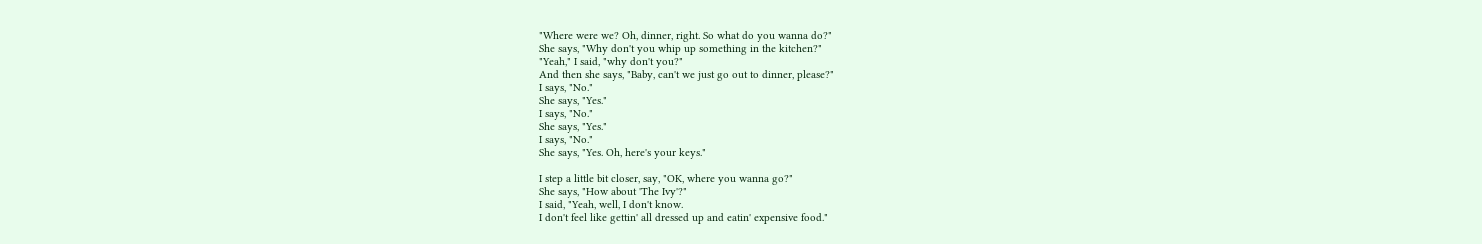"Where were we? Oh, dinner, right. So what do you wanna do?"
She says, "Why don't you whip up something in the kitchen?"
"Yeah," I said, "why don't you?"
And then she says, "Baby, can't we just go out to dinner, please?"
I says, "No."
She says, "Yes."
I says, "No."
She says, "Yes."
I says, "No."
She says, "Yes. Oh, here's your keys."

I step a little bit closer, say, "OK, where you wanna go?"
She says, "How about 'The Ivy'?"
I said, "Yeah, well, I don't know.
I don't feel like gettin' all dressed up and eatin' expensive food."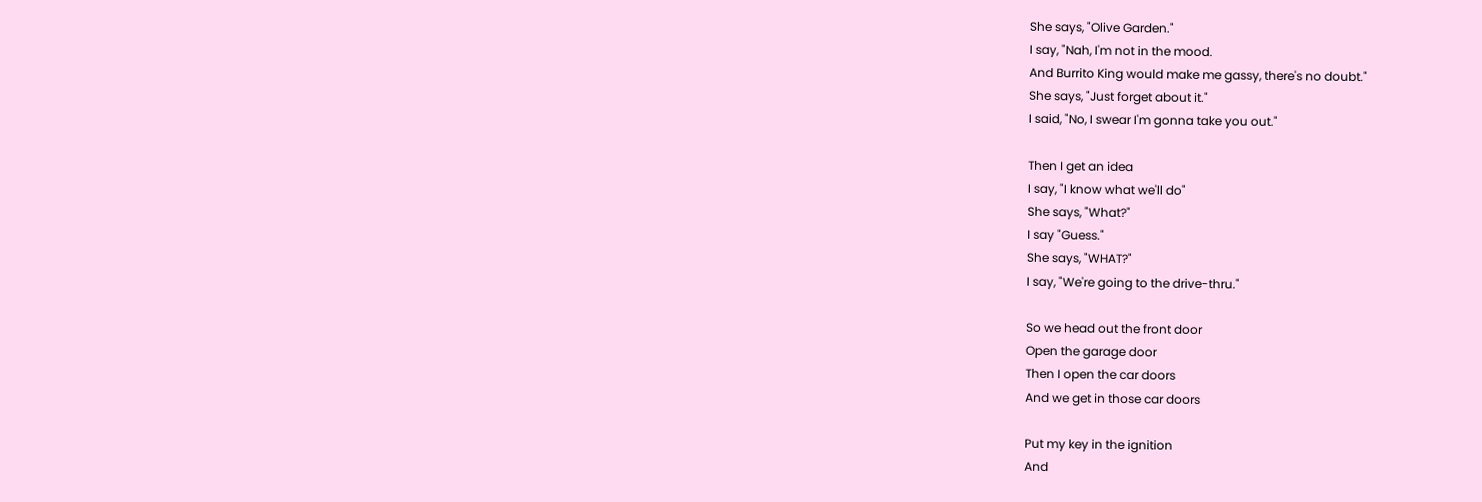She says, "Olive Garden."
I say, "Nah, I'm not in the mood.
And Burrito King would make me gassy, there's no doubt."
She says, "Just forget about it."
I said, "No, I swear I'm gonna take you out."

Then I get an idea
I say, "I know what we'll do"
She says, "What?"
I say "Guess."
She says, "WHAT?"
I say, "We're going to the drive-thru."

So we head out the front door
Open the garage door
Then I open the car doors
And we get in those car doors

Put my key in the ignition
And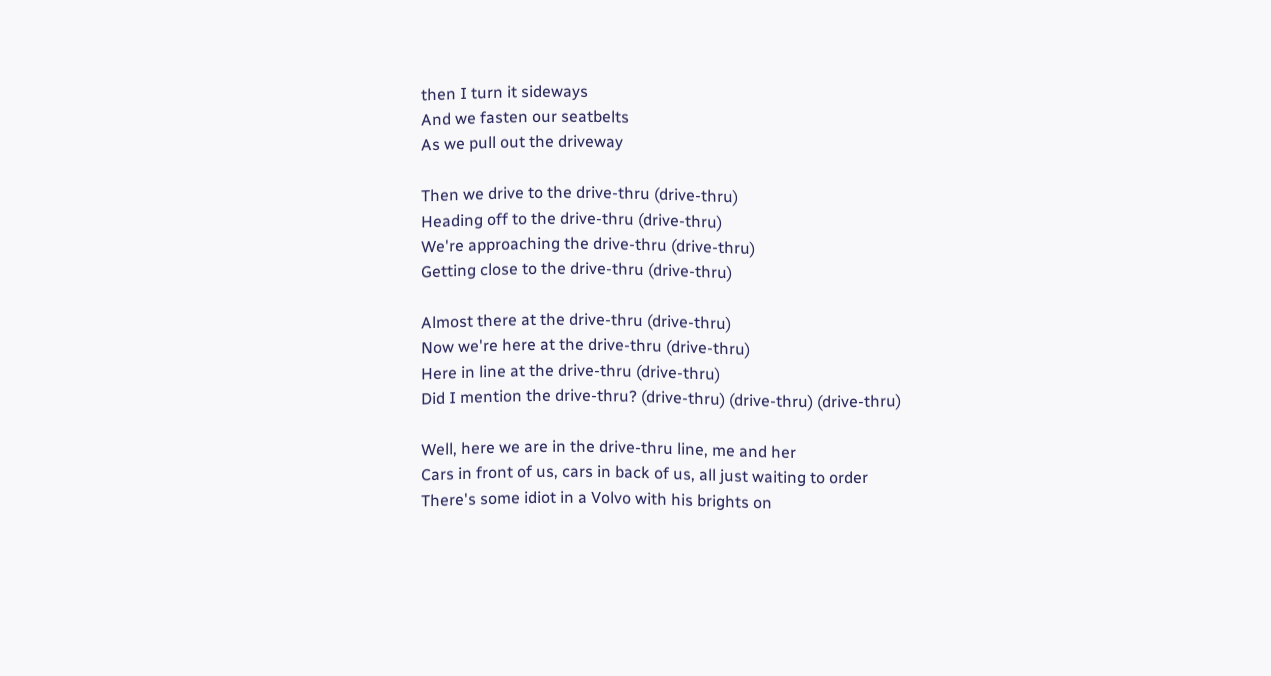then I turn it sideways
And we fasten our seatbelts
As we pull out the driveway

Then we drive to the drive-thru (drive-thru)
Heading off to the drive-thru (drive-thru)
We're approaching the drive-thru (drive-thru)
Getting close to the drive-thru (drive-thru)

Almost there at the drive-thru (drive-thru)
Now we're here at the drive-thru (drive-thru)
Here in line at the drive-thru (drive-thru)
Did I mention the drive-thru? (drive-thru) (drive-thru) (drive-thru)

Well, here we are in the drive-thru line, me and her
Cars in front of us, cars in back of us, all just waiting to order
There's some idiot in a Volvo with his brights on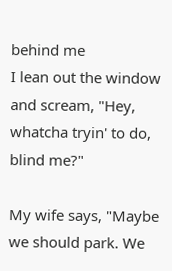behind me
I lean out the window and scream, "Hey, whatcha tryin' to do, blind me?"

My wife says, "Maybe we should park. We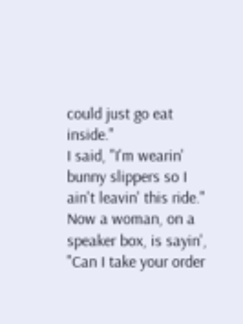could just go eat inside."
I said, "I'm wearin' bunny slippers so I ain't leavin' this ride."
Now a woman, on a speaker box, is sayin', "Can I take your order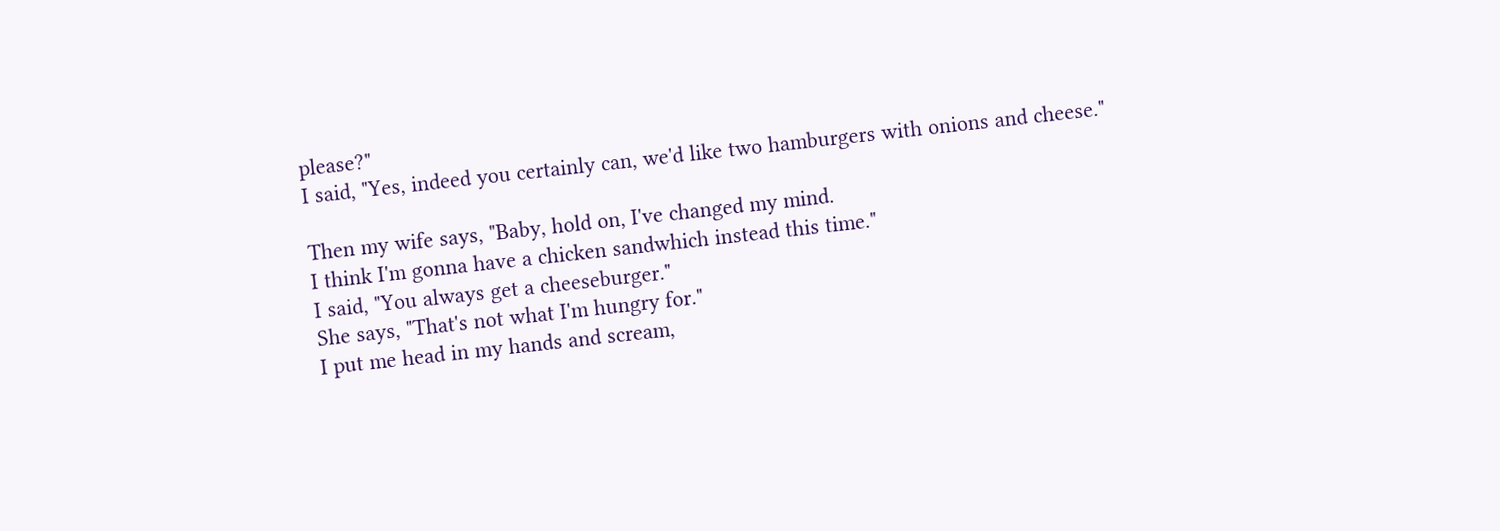please?"
I said, "Yes, indeed you certainly can, we'd like two hamburgers with onions and cheese."

Then my wife says, "Baby, hold on, I've changed my mind.
I think I'm gonna have a chicken sandwhich instead this time."
I said, "You always get a cheeseburger."
She says, "That's not what I'm hungry for."
I put me head in my hands and scream,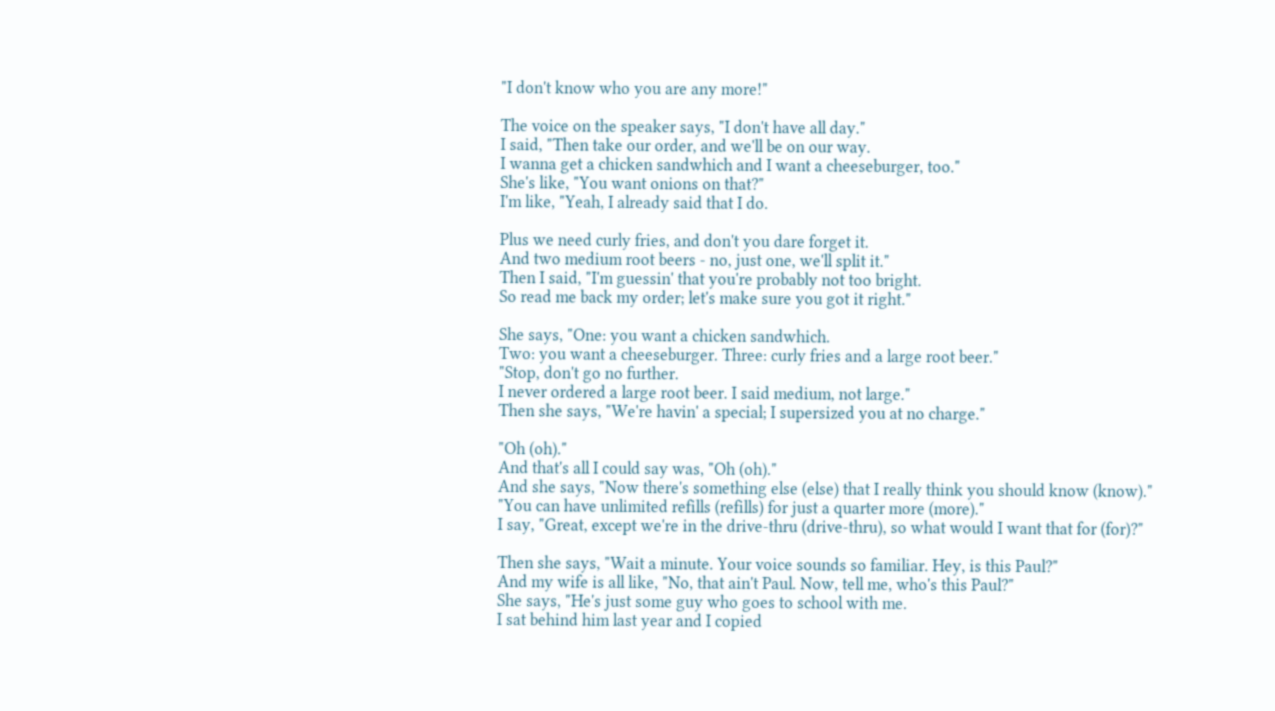"I don't know who you are any more!"

The voice on the speaker says, "I don't have all day."
I said, "Then take our order, and we'll be on our way.
I wanna get a chicken sandwhich and I want a cheeseburger, too."
She's like, "You want onions on that?"
I'm like, "Yeah, I already said that I do.

Plus we need curly fries, and don't you dare forget it.
And two medium root beers - no, just one, we'll split it."
Then I said, "I'm guessin' that you're probably not too bright.
So read me back my order; let's make sure you got it right."

She says, "One: you want a chicken sandwhich.
Two: you want a cheeseburger. Three: curly fries and a large root beer."
"Stop, don't go no further.
I never ordered a large root beer. I said medium, not large."
Then she says, "We're havin' a special; I supersized you at no charge."

"Oh (oh)."
And that's all I could say was, "Oh (oh)."
And she says, "Now there's something else (else) that I really think you should know (know)."
"You can have unlimited refills (refills) for just a quarter more (more)."
I say, "Great, except we're in the drive-thru (drive-thru), so what would I want that for (for)?"

Then she says, "Wait a minute. Your voice sounds so familiar. Hey, is this Paul?"
And my wife is all like, "No, that ain't Paul. Now, tell me, who's this Paul?"
She says, "He's just some guy who goes to school with me.
I sat behind him last year and I copied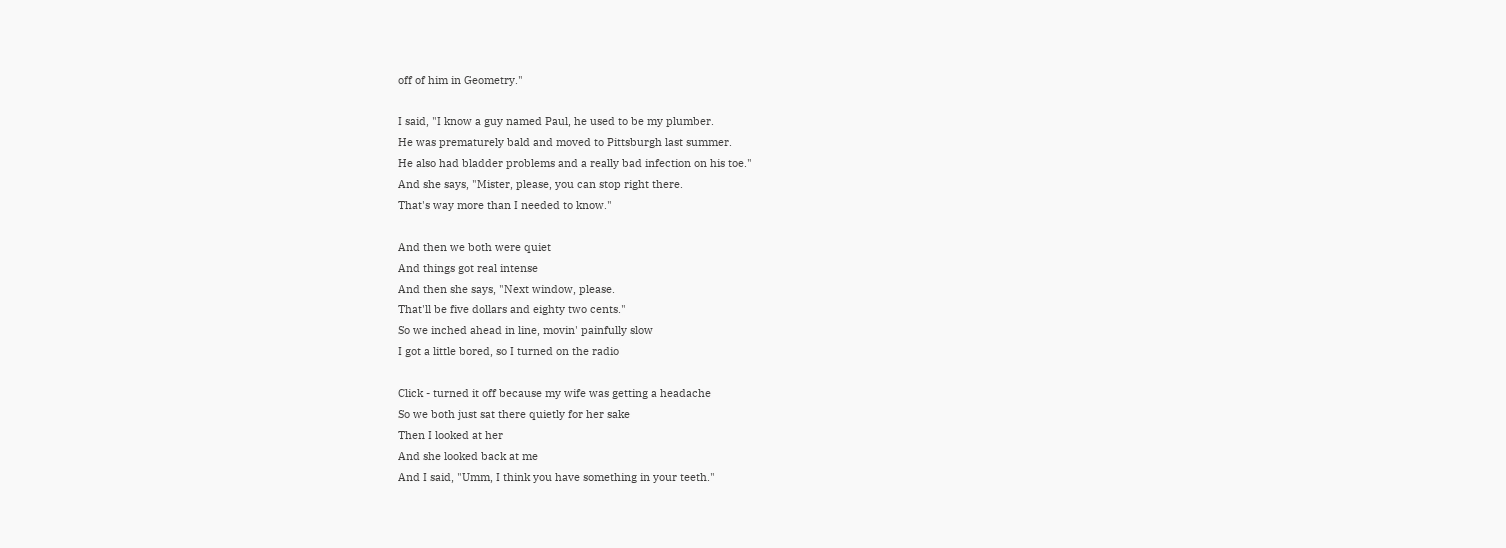off of him in Geometry."

I said, "I know a guy named Paul, he used to be my plumber.
He was prematurely bald and moved to Pittsburgh last summer.
He also had bladder problems and a really bad infection on his toe."
And she says, "Mister, please, you can stop right there.
That's way more than I needed to know."

And then we both were quiet
And things got real intense
And then she says, "Next window, please.
That'll be five dollars and eighty two cents."
So we inched ahead in line, movin' painfully slow
I got a little bored, so I turned on the radio

Click - turned it off because my wife was getting a headache
So we both just sat there quietly for her sake
Then I looked at her
And she looked back at me
And I said, "Umm, I think you have something in your teeth."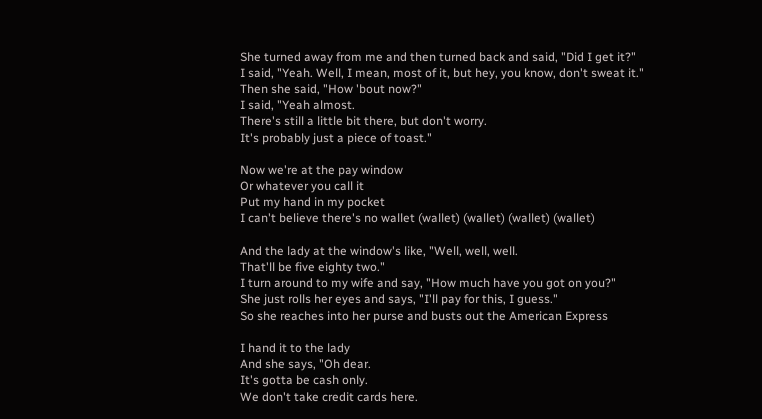She turned away from me and then turned back and said, "Did I get it?"
I said, "Yeah. Well, I mean, most of it, but hey, you know, don't sweat it."
Then she said, "How 'bout now?"
I said, "Yeah almost.
There's still a little bit there, but don't worry.
It's probably just a piece of toast."

Now we're at the pay window
Or whatever you call it
Put my hand in my pocket
I can't believe there's no wallet (wallet) (wallet) (wallet) (wallet)

And the lady at the window's like, "Well, well, well.
That'll be five eighty two."
I turn around to my wife and say, "How much have you got on you?"
She just rolls her eyes and says, "I'll pay for this, I guess."
So she reaches into her purse and busts out the American Express

I hand it to the lady
And she says, "Oh dear.
It's gotta be cash only.
We don't take credit cards here.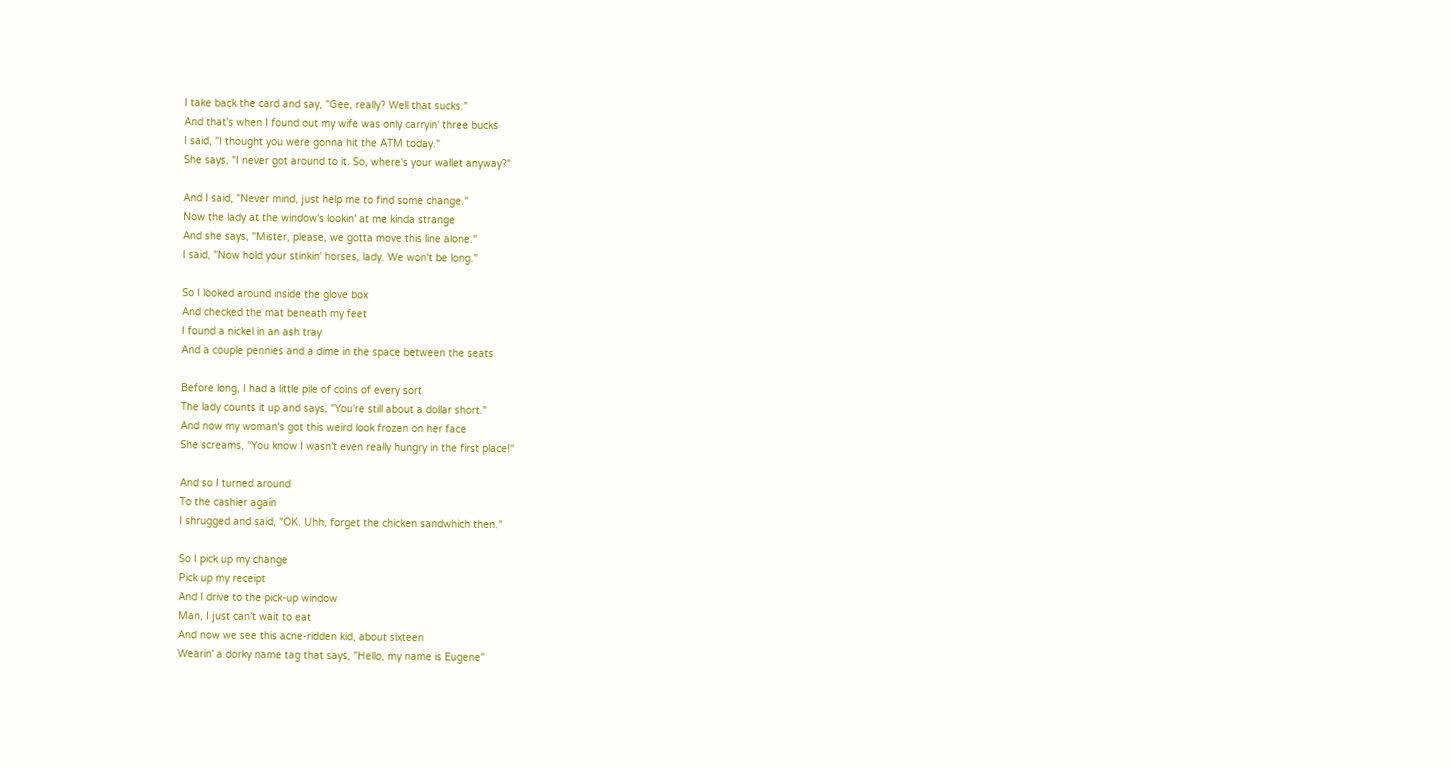I take back the card and say, "Gee, really? Well that sucks."
And that's when I found out my wife was only carryin' three bucks
I said, "I thought you were gonna hit the ATM today."
She says, "I never got around to it. So, where's your wallet anyway?"

And I said, "Never mind, just help me to find some change."
Now the lady at the window's lookin' at me kinda strange
And she says, "Mister, please, we gotta move this line alone."
I said, "Now hold your stinkin' horses, lady. We won't be long."

So I looked around inside the glove box
And checked the mat beneath my feet
I found a nickel in an ash tray
And a couple pennies and a dime in the space between the seats

Before long, I had a little pile of coins of every sort
The lady counts it up and says, "You're still about a dollar short."
And now my woman's got this weird look frozen on her face
She screams, "You know I wasn't even really hungry in the first place!"

And so I turned around
To the cashier again
I shrugged and said, "OK. Uhh, forget the chicken sandwhich then."

So I pick up my change
Pick up my receipt
And I drive to the pick-up window
Man, I just can't wait to eat
And now we see this acne-ridden kid, about sixteen
Wearin' a dorky name tag that says, "Hello, my name is Eugene"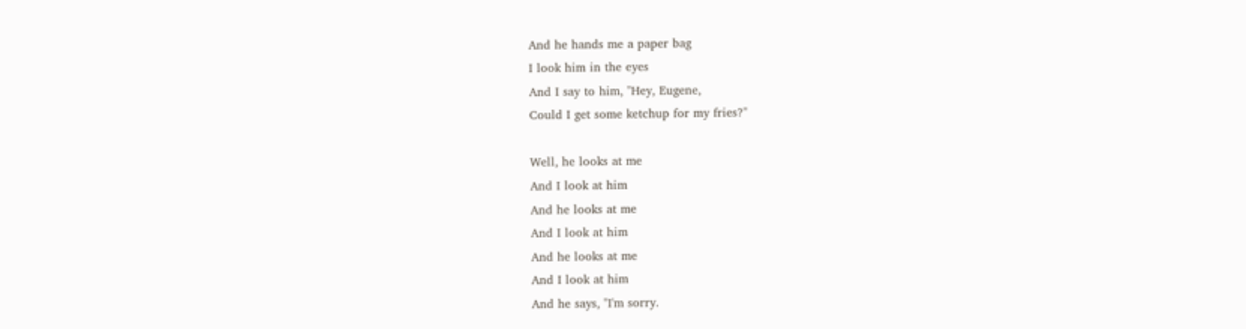And he hands me a paper bag
I look him in the eyes
And I say to him, "Hey, Eugene,
Could I get some ketchup for my fries?"

Well, he looks at me
And I look at him
And he looks at me
And I look at him
And he looks at me
And I look at him
And he says, "I'm sorry.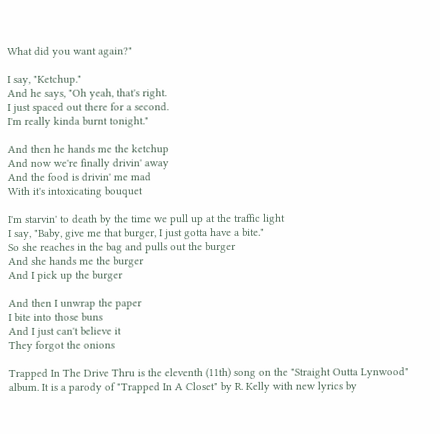What did you want again?"

I say, "Ketchup."
And he says, "Oh yeah, that's right.
I just spaced out there for a second.
I'm really kinda burnt tonight."

And then he hands me the ketchup
And now we're finally drivin' away
And the food is drivin' me mad
With it's intoxicating bouquet

I'm starvin' to death by the time we pull up at the traffic light
I say, "Baby, give me that burger, I just gotta have a bite."
So she reaches in the bag and pulls out the burger
And she hands me the burger
And I pick up the burger

And then I unwrap the paper
I bite into those buns
And I just can't believe it
They forgot the onions

Trapped In The Drive Thru is the eleventh (11th) song on the "Straight Outta Lynwood" album. It is a parody of "Trapped In A Closet" by R. Kelly with new lyrics by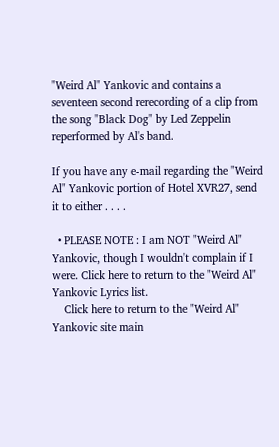"Weird Al" Yankovic and contains a seventeen second rerecording of a clip from the song "Black Dog" by Led Zeppelin reperformed by Al's band.

If you have any e-mail regarding the "Weird Al" Yankovic portion of Hotel XVR27, send it to either . . . .

  • PLEASE NOTE : I am NOT "Weird Al" Yankovic, though I wouldn't complain if I were. Click here to return to the "Weird Al" Yankovic Lyrics list.
    Click here to return to the "Weird Al" Yankovic site main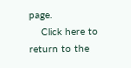page.
    Click here to return to the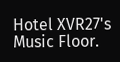Hotel XVR27's Music Floor.